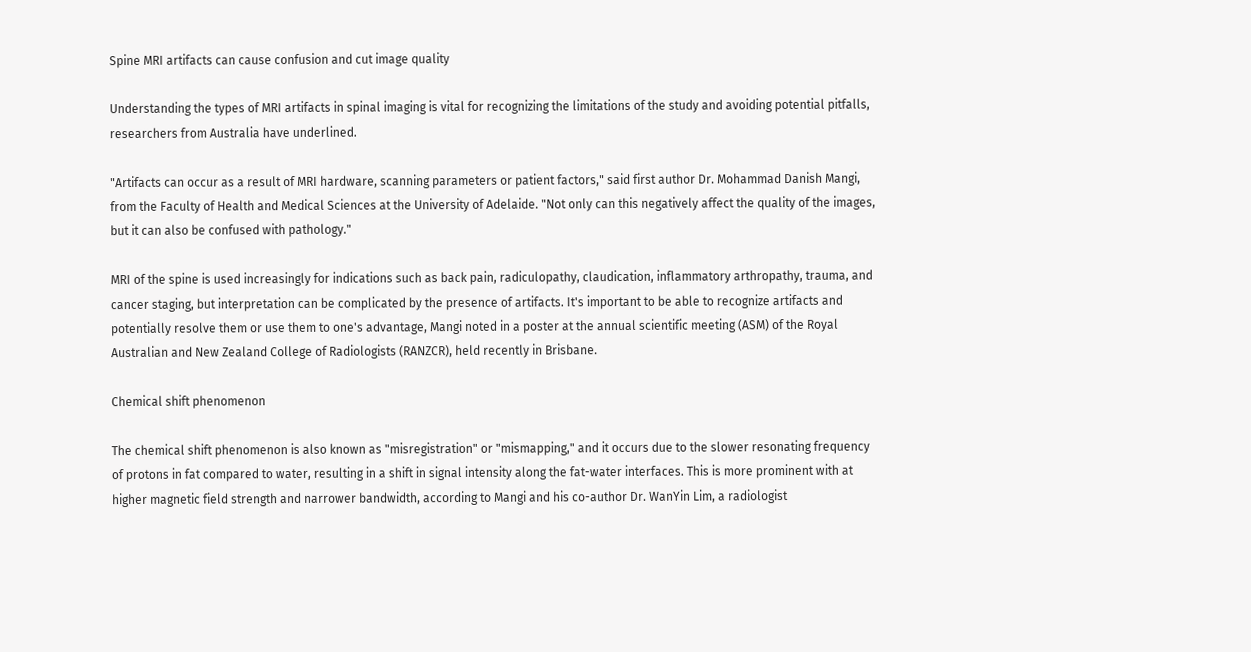Spine MRI artifacts can cause confusion and cut image quality

Understanding the types of MRI artifacts in spinal imaging is vital for recognizing the limitations of the study and avoiding potential pitfalls, researchers from Australia have underlined.

"Artifacts can occur as a result of MRI hardware, scanning parameters or patient factors," said first author Dr. Mohammad Danish Mangi, from the Faculty of Health and Medical Sciences at the University of Adelaide. "Not only can this negatively affect the quality of the images, but it can also be confused with pathology."

MRI of the spine is used increasingly for indications such as back pain, radiculopathy, claudication, inflammatory arthropathy, trauma, and cancer staging, but interpretation can be complicated by the presence of artifacts. It's important to be able to recognize artifacts and potentially resolve them or use them to one's advantage, Mangi noted in a poster at the annual scientific meeting (ASM) of the Royal Australian and New Zealand College of Radiologists (RANZCR), held recently in Brisbane.

Chemical shift phenomenon

The chemical shift phenomenon is also known as "misregistration" or "mismapping," and it occurs due to the slower resonating frequency of protons in fat compared to water, resulting in a shift in signal intensity along the fat-water interfaces. This is more prominent with at higher magnetic field strength and narrower bandwidth, according to Mangi and his co-author Dr. WanYin Lim, a radiologist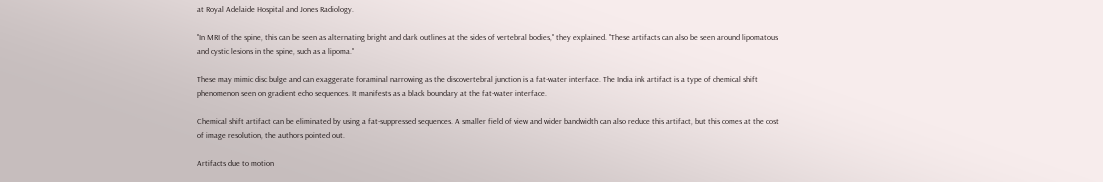at Royal Adelaide Hospital and Jones Radiology.

"In MRI of the spine, this can be seen as alternating bright and dark outlines at the sides of vertebral bodies," they explained. "These artifacts can also be seen around lipomatous and cystic lesions in the spine, such as a lipoma."

These may mimic disc bulge and can exaggerate foraminal narrowing as the discovertebral junction is a fat-water interface. The India ink artifact is a type of chemical shift phenomenon seen on gradient echo sequences. It manifests as a black boundary at the fat-water interface.

Chemical shift artifact can be eliminated by using a fat-suppressed sequences. A smaller field of view and wider bandwidth can also reduce this artifact, but this comes at the cost of image resolution, the authors pointed out.

Artifacts due to motion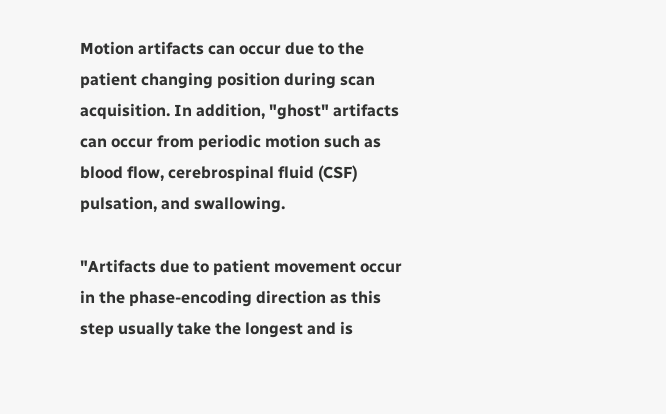Motion artifacts can occur due to the patient changing position during scan acquisition. In addition, "ghost" artifacts can occur from periodic motion such as blood flow, cerebrospinal fluid (CSF) pulsation, and swallowing.

"Artifacts due to patient movement occur in the phase-encoding direction as this step usually take the longest and is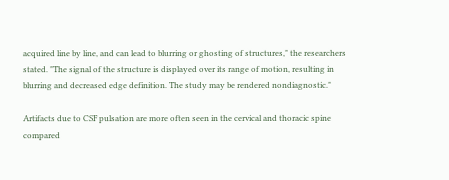acquired line by line, and can lead to blurring or ghosting of structures," the researchers stated. "The signal of the structure is displayed over its range of motion, resulting in blurring and decreased edge definition. The study may be rendered nondiagnostic."

Artifacts due to CSF pulsation are more often seen in the cervical and thoracic spine compared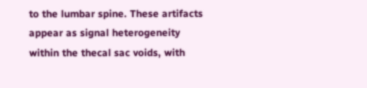to the lumbar spine. These artifacts appear as signal heterogeneity within the thecal sac voids, with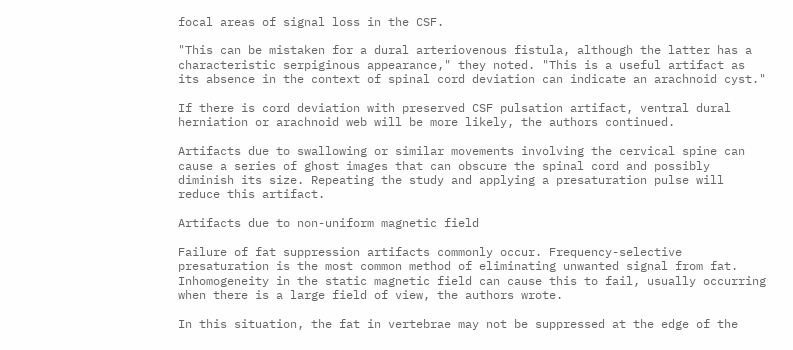focal areas of signal loss in the CSF.

"This can be mistaken for a dural arteriovenous fistula, although the latter has a characteristic serpiginous appearance," they noted. "This is a useful artifact as its absence in the context of spinal cord deviation can indicate an arachnoid cyst."

If there is cord deviation with preserved CSF pulsation artifact, ventral dural herniation or arachnoid web will be more likely, the authors continued.

Artifacts due to swallowing or similar movements involving the cervical spine can cause a series of ghost images that can obscure the spinal cord and possibly diminish its size. Repeating the study and applying a presaturation pulse will reduce this artifact.

Artifacts due to non-uniform magnetic field

Failure of fat suppression artifacts commonly occur. Frequency-selective presaturation is the most common method of eliminating unwanted signal from fat. Inhomogeneity in the static magnetic field can cause this to fail, usually occurring when there is a large field of view, the authors wrote.

In this situation, the fat in vertebrae may not be suppressed at the edge of the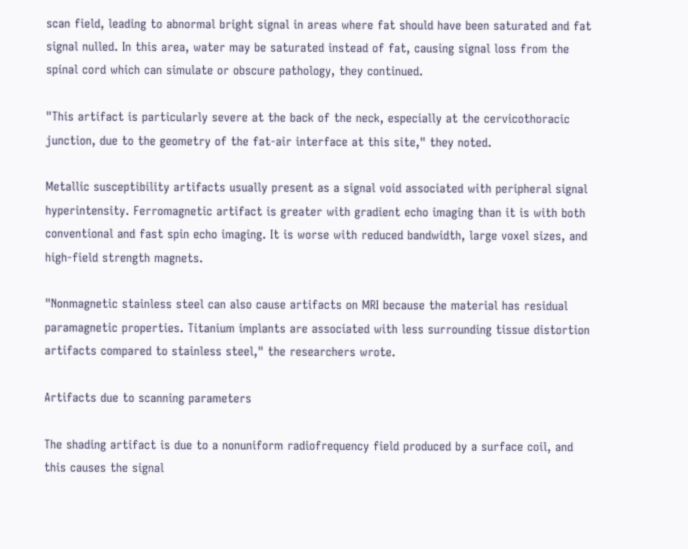scan field, leading to abnormal bright signal in areas where fat should have been saturated and fat signal nulled. In this area, water may be saturated instead of fat, causing signal loss from the spinal cord which can simulate or obscure pathology, they continued.

"This artifact is particularly severe at the back of the neck, especially at the cervicothoracic junction, due to the geometry of the fat-air interface at this site," they noted.

Metallic susceptibility artifacts usually present as a signal void associated with peripheral signal hyperintensity. Ferromagnetic artifact is greater with gradient echo imaging than it is with both conventional and fast spin echo imaging. It is worse with reduced bandwidth, large voxel sizes, and high-field strength magnets.

"Nonmagnetic stainless steel can also cause artifacts on MRI because the material has residual paramagnetic properties. Titanium implants are associated with less surrounding tissue distortion artifacts compared to stainless steel," the researchers wrote.

Artifacts due to scanning parameters

The shading artifact is due to a nonuniform radiofrequency field produced by a surface coil, and this causes the signal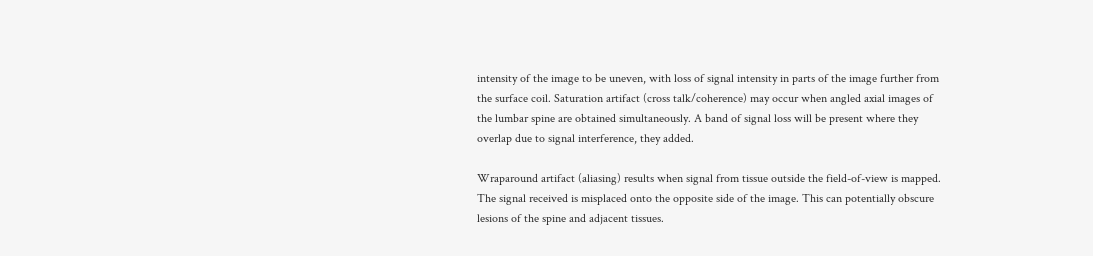intensity of the image to be uneven, with loss of signal intensity in parts of the image further from the surface coil. Saturation artifact (cross talk/coherence) may occur when angled axial images of the lumbar spine are obtained simultaneously. A band of signal loss will be present where they overlap due to signal interference, they added.

Wraparound artifact (aliasing) results when signal from tissue outside the field-of-view is mapped. The signal received is misplaced onto the opposite side of the image. This can potentially obscure lesions of the spine and adjacent tissues.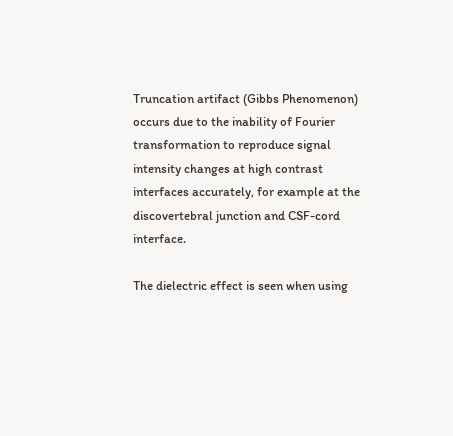Truncation artifact (Gibbs Phenomenon) occurs due to the inability of Fourier transformation to reproduce signal intensity changes at high contrast interfaces accurately, for example at the discovertebral junction and CSF-cord interface.

The dielectric effect is seen when using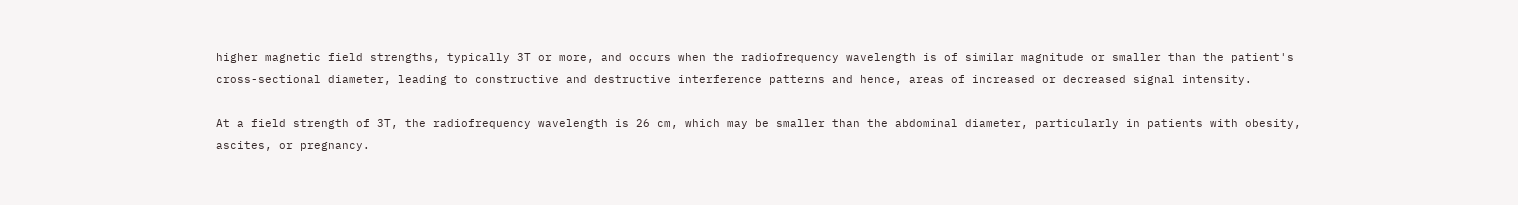higher magnetic field strengths, typically 3T or more, and occurs when the radiofrequency wavelength is of similar magnitude or smaller than the patient's cross-sectional diameter, leading to constructive and destructive interference patterns and hence, areas of increased or decreased signal intensity.

At a field strength of 3T, the radiofrequency wavelength is 26 cm, which may be smaller than the abdominal diameter, particularly in patients with obesity, ascites, or pregnancy.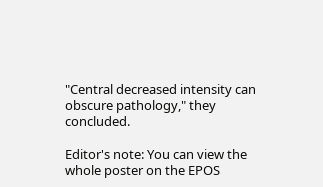"Central decreased intensity can obscure pathology," they concluded.

Editor's note: You can view the whole poster on the EPOS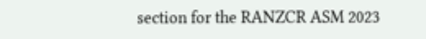section for the RANZCR ASM 2023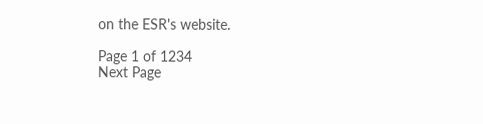on the ESR's website.

Page 1 of 1234
Next Page